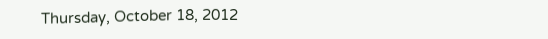Thursday, October 18, 2012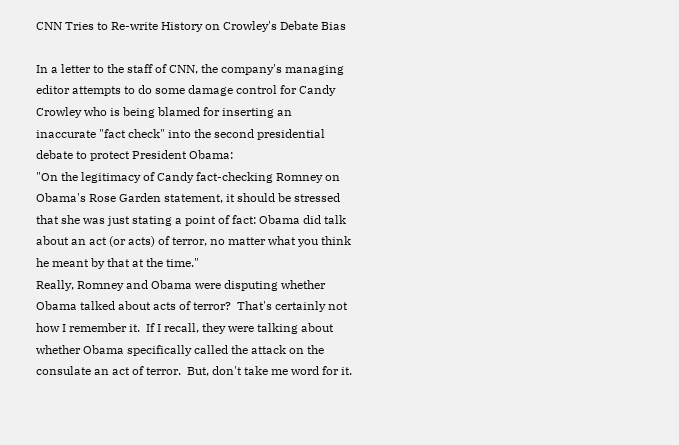CNN Tries to Re-write History on Crowley's Debate Bias

In a letter to the staff of CNN, the company's managing editor attempts to do some damage control for Candy Crowley who is being blamed for inserting an inaccurate "fact check" into the second presidential debate to protect President Obama:
"On the legitimacy of Candy fact-checking Romney on Obama's Rose Garden statement, it should be stressed that she was just stating a point of fact: Obama did talk about an act (or acts) of terror, no matter what you think he meant by that at the time."
Really, Romney and Obama were disputing whether Obama talked about acts of terror?  That's certainly not how I remember it.  If I recall, they were talking about whether Obama specifically called the attack on the consulate an act of terror.  But, don't take me word for it.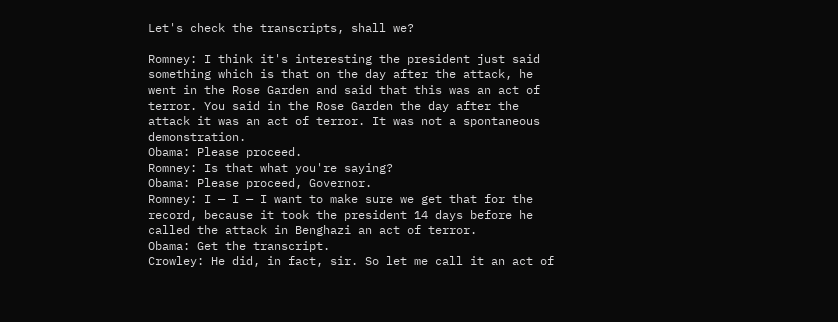Let's check the transcripts, shall we?

Romney: I think it's interesting the president just said something which is that on the day after the attack, he went in the Rose Garden and said that this was an act of terror. You said in the Rose Garden the day after the attack it was an act of terror. It was not a spontaneous demonstration.
Obama: Please proceed.
Romney: Is that what you're saying?
Obama: Please proceed, Governor.
Romney: I — I — I want to make sure we get that for the record, because it took the president 14 days before he called the attack in Benghazi an act of terror.
Obama: Get the transcript.
Crowley: He did, in fact, sir. So let me call it an act of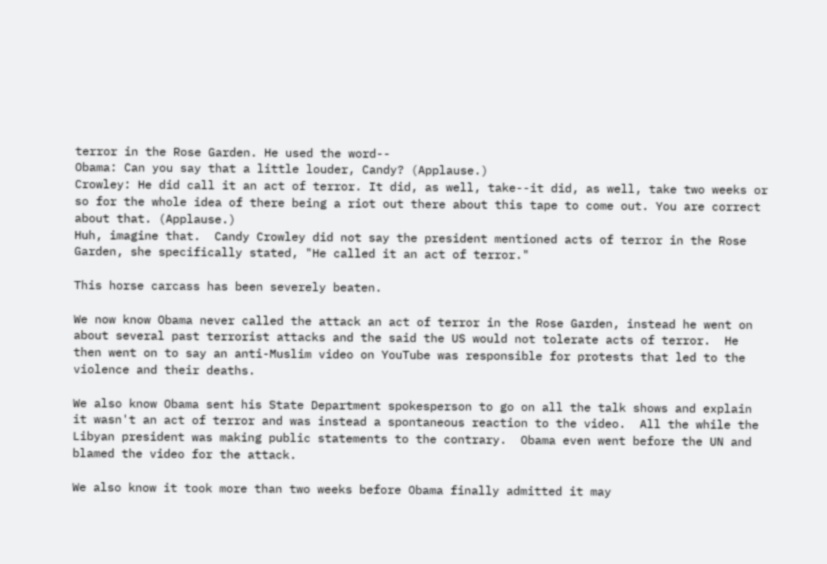terror in the Rose Garden. He used the word--
Obama: Can you say that a little louder, Candy? (Applause.)
Crowley: He did call it an act of terror. It did, as well, take--it did, as well, take two weeks or so for the whole idea of there being a riot out there about this tape to come out. You are correct about that. (Applause.)
Huh, imagine that.  Candy Crowley did not say the president mentioned acts of terror in the Rose Garden, she specifically stated, "He called it an act of terror."

This horse carcass has been severely beaten.

We now know Obama never called the attack an act of terror in the Rose Garden, instead he went on about several past terrorist attacks and the said the US would not tolerate acts of terror.  He then went on to say an anti-Muslim video on YouTube was responsible for protests that led to the violence and their deaths.

We also know Obama sent his State Department spokesperson to go on all the talk shows and explain it wasn't an act of terror and was instead a spontaneous reaction to the video.  All the while the Libyan president was making public statements to the contrary.  Obama even went before the UN and blamed the video for the attack.

We also know it took more than two weeks before Obama finally admitted it may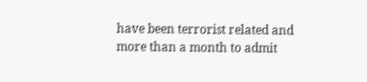have been terrorist related and more than a month to admit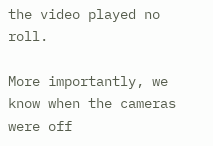the video played no roll.

More importantly, we know when the cameras were off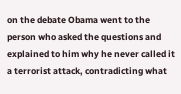on the debate Obama went to the person who asked the questions and explained to him why he never called it a terrorist attack, contradicting what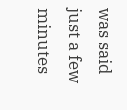was said just a few minutes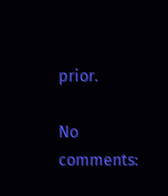prior.

No comments: